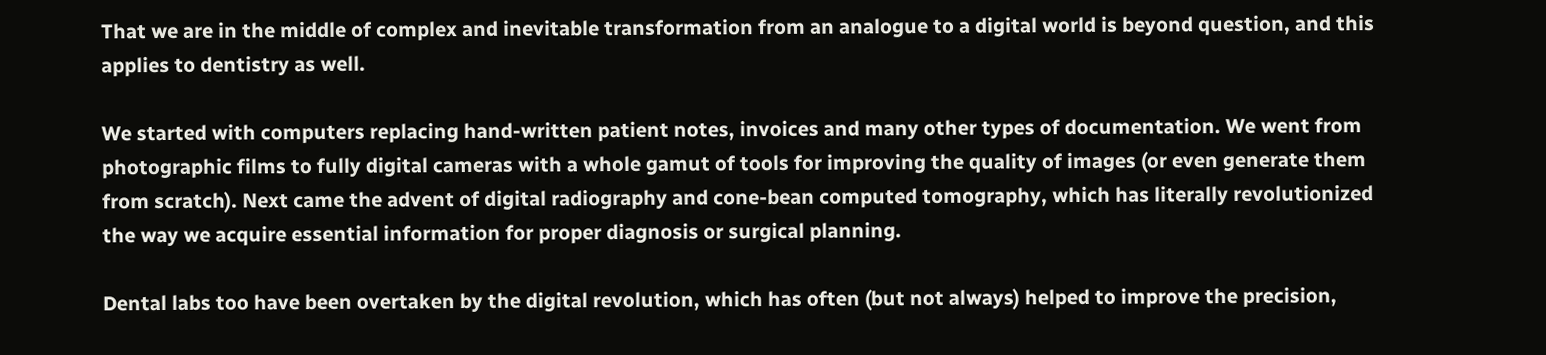That we are in the middle of complex and inevitable transformation from an analogue to a digital world is beyond question, and this applies to dentistry as well.

We started with computers replacing hand-written patient notes, invoices and many other types of documentation. We went from photographic films to fully digital cameras with a whole gamut of tools for improving the quality of images (or even generate them from scratch). Next came the advent of digital radiography and cone-bean computed tomography, which has literally revolutionized the way we acquire essential information for proper diagnosis or surgical planning.

Dental labs too have been overtaken by the digital revolution, which has often (but not always) helped to improve the precision,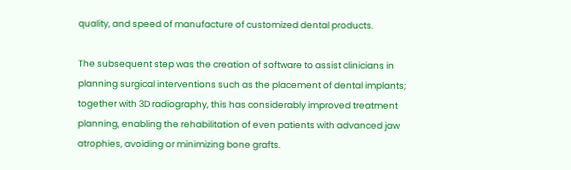quality, and speed of manufacture of customized dental products.

The subsequent step was the creation of software to assist clinicians in planning surgical interventions such as the placement of dental implants; together with 3D radiography, this has considerably improved treatment planning, enabling the rehabilitation of even patients with advanced jaw atrophies, avoiding or minimizing bone grafts.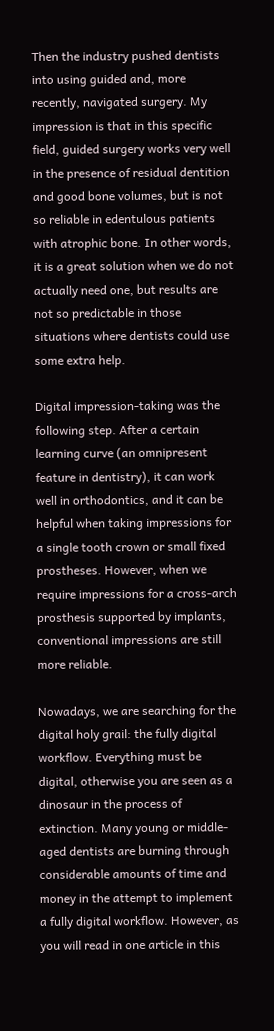Then the industry pushed dentists into using guided and, more recently, navigated surgery. My impression is that in this specific field, guided surgery works very well in the presence of residual dentition and good bone volumes, but is not so reliable in edentulous patients with atrophic bone. In other words, it is a great solution when we do not actually need one, but results are not so predictable in those situations where dentists could use some extra help.

Digital impression-taking was the following step. After a certain learning curve (an omnipresent feature in dentistry), it can work well in orthodontics, and it can be helpful when taking impressions for a single tooth crown or small fixed prostheses. However, when we require impressions for a cross-arch prosthesis supported by implants, conventional impressions are still more reliable.

Nowadays, we are searching for the digital holy grail: the fully digital workflow. Everything must be digital, otherwise you are seen as a dinosaur in the process of extinction. Many young or middle-aged dentists are burning through considerable amounts of time and money in the attempt to implement a fully digital workflow. However, as you will read in one article in this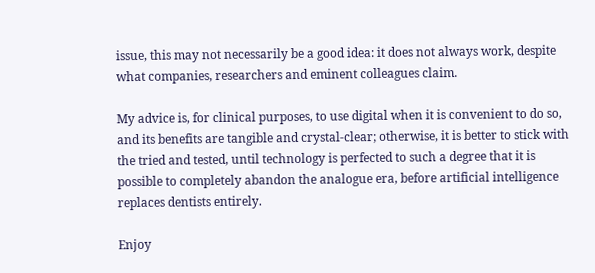issue, this may not necessarily be a good idea: it does not always work, despite what companies, researchers and eminent colleagues claim.

My advice is, for clinical purposes, to use digital when it is convenient to do so, and its benefits are tangible and crystal-clear; otherwise, it is better to stick with the tried and tested, until technology is perfected to such a degree that it is possible to completely abandon the analogue era, before artificial intelligence replaces dentists entirely.

Enjoy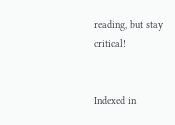reading, but stay critical!


Indexed in